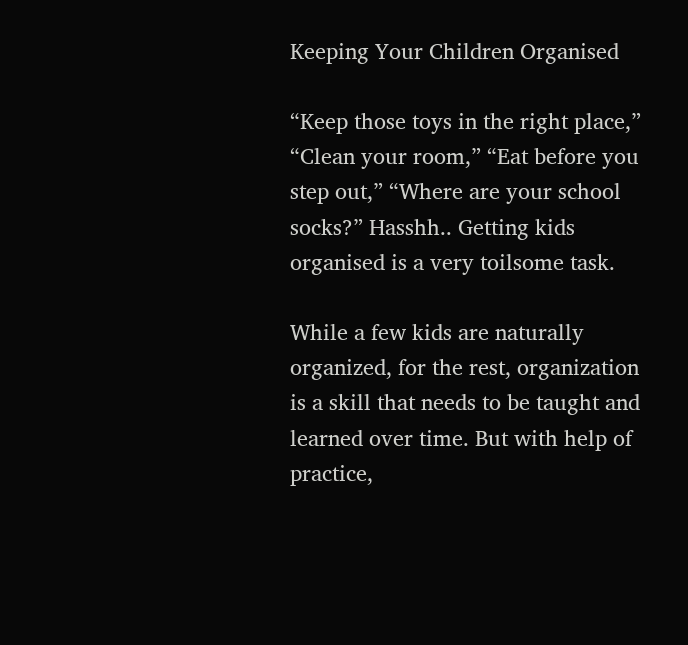Keeping Your Children Organised

“Keep those toys in the right place,” “Clean your room,” “Eat before you step out,” “Where are your school socks?” Hasshh.. Getting kids organised is a very toilsome task.

While a few kids are naturally organized, for the rest, organization is a skill that needs to be taught and learned over time. But with help of practice,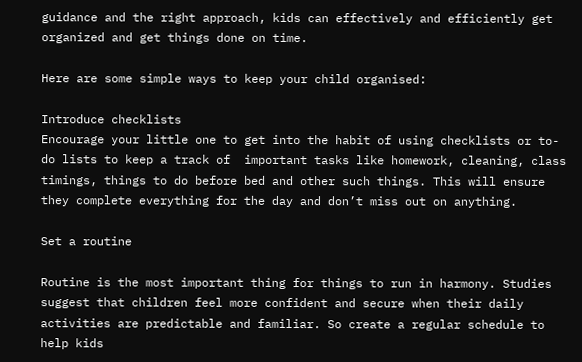guidance and the right approach, kids can effectively and efficiently get organized and get things done on time.

Here are some simple ways to keep your child organised:

Introduce checklists
Encourage your little one to get into the habit of using checklists or to-do lists to keep a track of  important tasks like homework, cleaning, class timings, things to do before bed and other such things. This will ensure they complete everything for the day and don’t miss out on anything.

Set a routine

Routine is the most important thing for things to run in harmony. Studies suggest that children feel more confident and secure when their daily activities are predictable and familiar. So create a regular schedule to help kids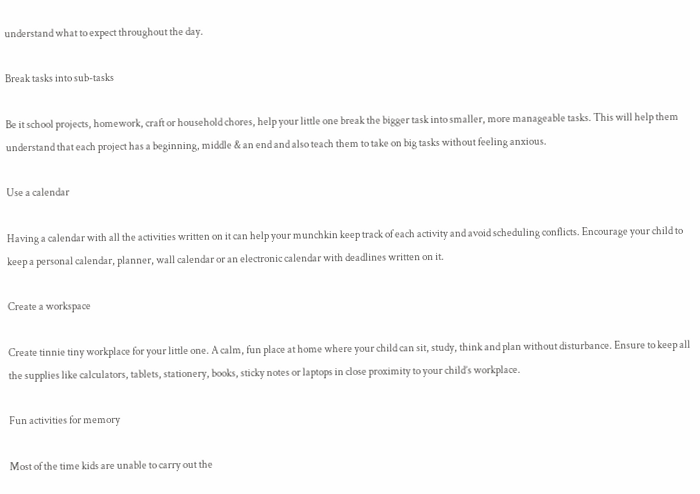understand what to expect throughout the day.

Break tasks into sub-tasks

Be it school projects, homework, craft or household chores, help your little one break the bigger task into smaller, more manageable tasks. This will help them understand that each project has a beginning, middle & an end and also teach them to take on big tasks without feeling anxious.

Use a calendar

Having a calendar with all the activities written on it can help your munchkin keep track of each activity and avoid scheduling conflicts. Encourage your child to keep a personal calendar, planner, wall calendar or an electronic calendar with deadlines written on it.

Create a workspace

Create tinnie tiny workplace for your little one. A calm, fun place at home where your child can sit, study, think and plan without disturbance. Ensure to keep all the supplies like calculators, tablets, stationery, books, sticky notes or laptops in close proximity to your child’s workplace.

Fun activities for memory

Most of the time kids are unable to carry out the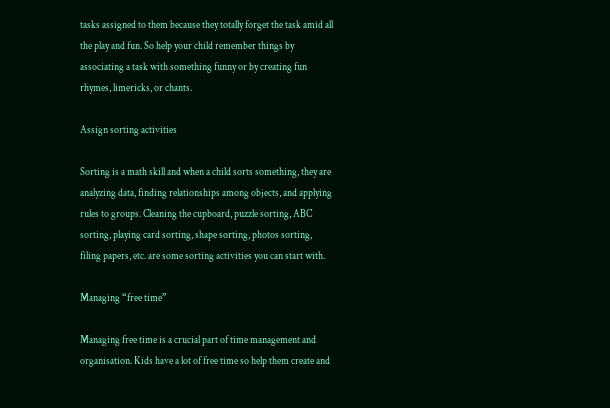tasks assigned to them because they totally forget the task amid all the play and fun. So help your child remember things by associating a task with something funny or by creating fun rhymes, limericks, or chants.

Assign sorting activities

Sorting is a math skill and when a child sorts something, they are analyzing data, finding relationships among objects, and applying rules to groups. Cleaning the cupboard, puzzle sorting, ABC sorting, playing card sorting, shape sorting, photos sorting, filing papers, etc. are some sorting activities you can start with.

Managing “free time”

Managing free time is a crucial part of time management and organisation. Kids have a lot of free time so help them create and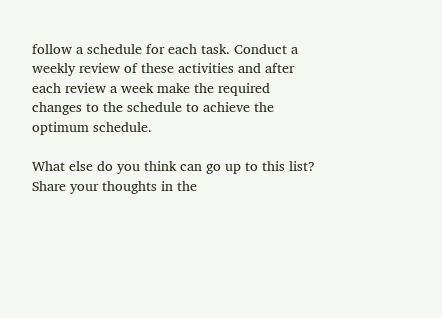follow a schedule for each task. Conduct a weekly review of these activities and after each review a week make the required changes to the schedule to achieve the optimum schedule.

What else do you think can go up to this list? Share your thoughts in the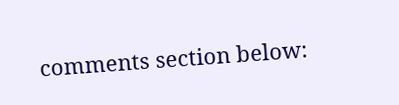comments section below: